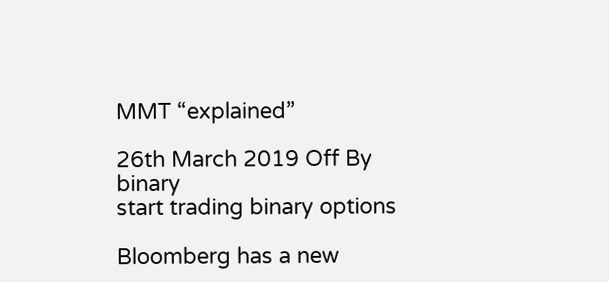MMT “explained”

26th March 2019 Off By binary
start trading binary options

Bloomberg has a new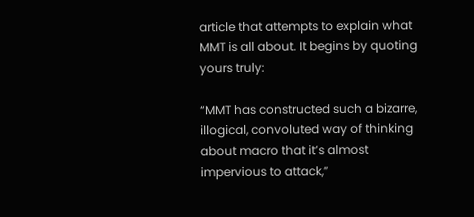article that attempts to explain what MMT is all about. It begins by quoting yours truly:

“MMT has constructed such a bizarre, illogical, convoluted way of thinking about macro that it’s almost impervious to attack,”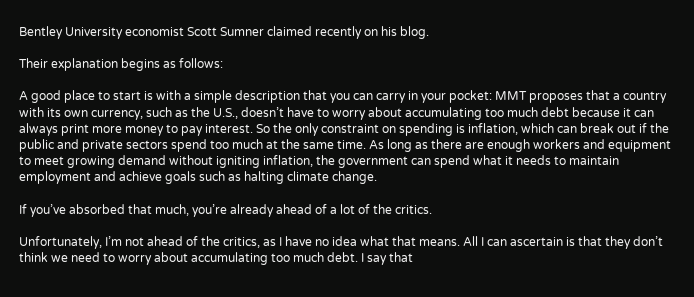Bentley University economist Scott Sumner claimed recently on his blog.

Their explanation begins as follows:

A good place to start is with a simple description that you can carry in your pocket: MMT proposes that a country with its own currency, such as the U.S., doesn’t have to worry about accumulating too much debt because it can always print more money to pay interest. So the only constraint on spending is inflation, which can break out if the public and private sectors spend too much at the same time. As long as there are enough workers and equipment to meet growing demand without igniting inflation, the government can spend what it needs to maintain employment and achieve goals such as halting climate change.

If you’ve absorbed that much, you’re already ahead of a lot of the critics.

Unfortunately, I’m not ahead of the critics, as I have no idea what that means. All I can ascertain is that they don’t think we need to worry about accumulating too much debt. I say that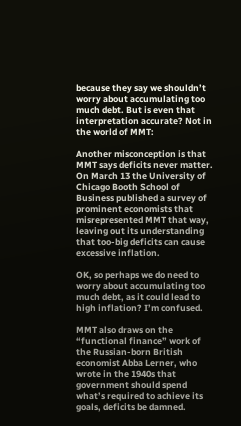because they say we shouldn’t worry about accumulating too much debt. But is even that interpretation accurate? Not in the world of MMT:

Another misconception is that MMT says deficits never matter. On March 13 the University of Chicago Booth School of Business published a survey of prominent economists that misrepresented MMT that way, leaving out its understanding that too-big deficits can cause excessive inflation.

OK, so perhaps we do need to worry about accumulating too much debt, as it could lead to high inflation? I’m confused.

MMT also draws on the “functional finance” work of the Russian-born British economist Abba Lerner, who wrote in the 1940s that government should spend what’s required to achieve its goals, deficits be damned.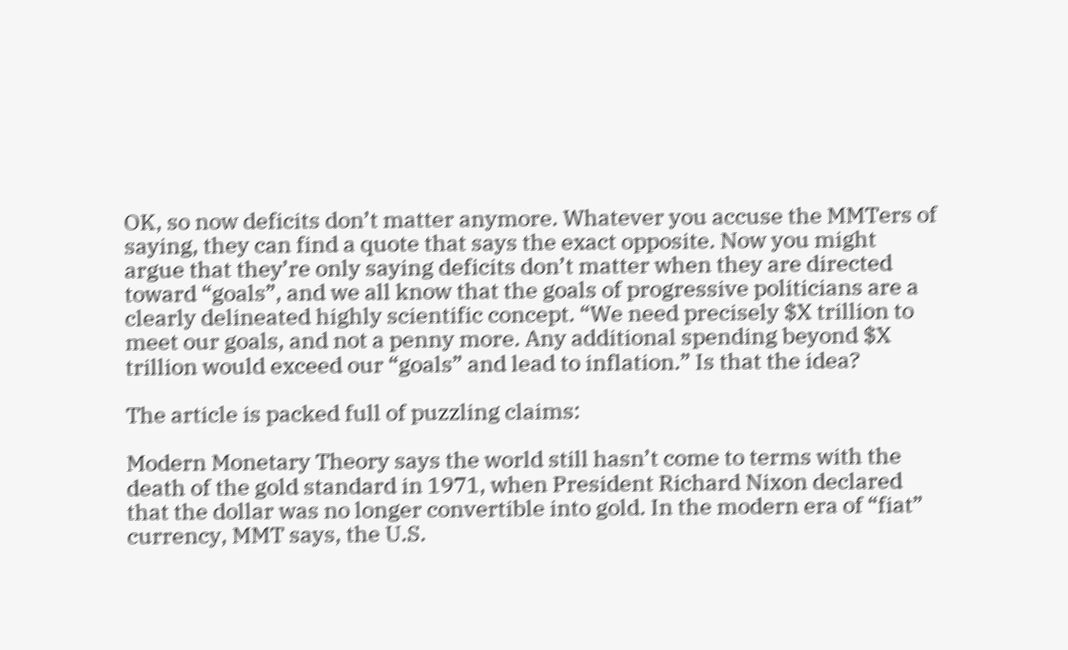OK, so now deficits don’t matter anymore. Whatever you accuse the MMTers of saying, they can find a quote that says the exact opposite. Now you might argue that they’re only saying deficits don’t matter when they are directed toward “goals”, and we all know that the goals of progressive politicians are a clearly delineated highly scientific concept. “We need precisely $X trillion to meet our goals, and not a penny more. Any additional spending beyond $X trillion would exceed our “goals” and lead to inflation.” Is that the idea?

The article is packed full of puzzling claims:

Modern Monetary Theory says the world still hasn’t come to terms with the death of the gold standard in 1971, when President Richard Nixon declared that the dollar was no longer convertible into gold. In the modern era of “fiat” currency, MMT says, the U.S.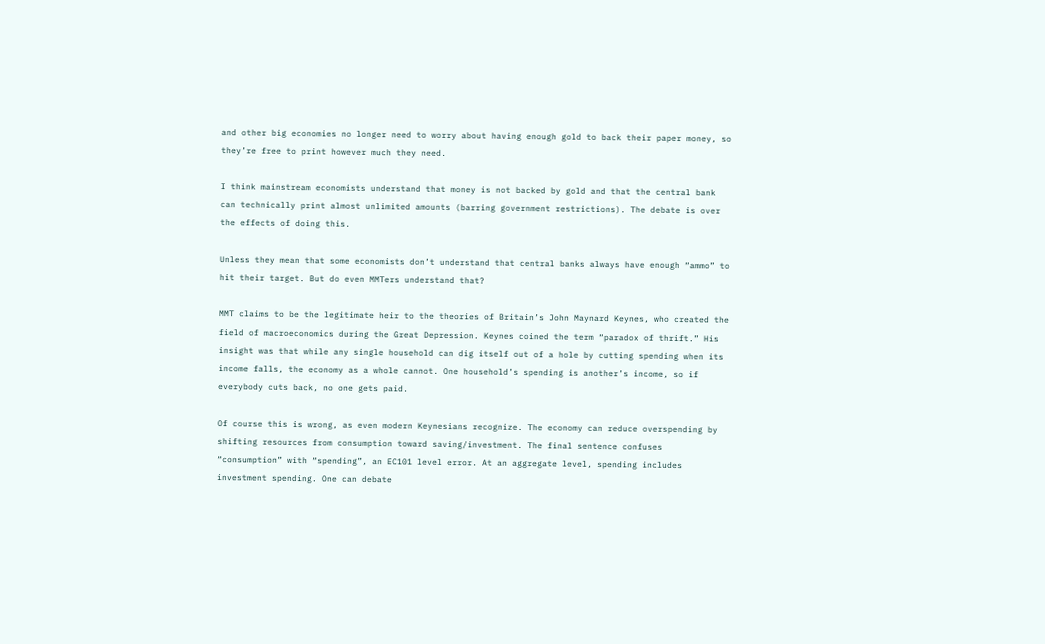and other big economies no longer need to worry about having enough gold to back their paper money, so they’re free to print however much they need.

I think mainstream economists understand that money is not backed by gold and that the central bank can technically print almost unlimited amounts (barring government restrictions). The debate is over the effects of doing this.

Unless they mean that some economists don’t understand that central banks always have enough “ammo” to hit their target. But do even MMTers understand that?

MMT claims to be the legitimate heir to the theories of Britain’s John Maynard Keynes, who created the field of macroeconomics during the Great Depression. Keynes coined the term “paradox of thrift.” His insight was that while any single household can dig itself out of a hole by cutting spending when its income falls, the economy as a whole cannot. One household’s spending is another’s income, so if everybody cuts back, no one gets paid.

Of course this is wrong, as even modern Keynesians recognize. The economy can reduce overspending by shifting resources from consumption toward saving/investment. The final sentence confuses “consumption” with “spending”, an EC101 level error. At an aggregate level, spending includes investment spending. One can debate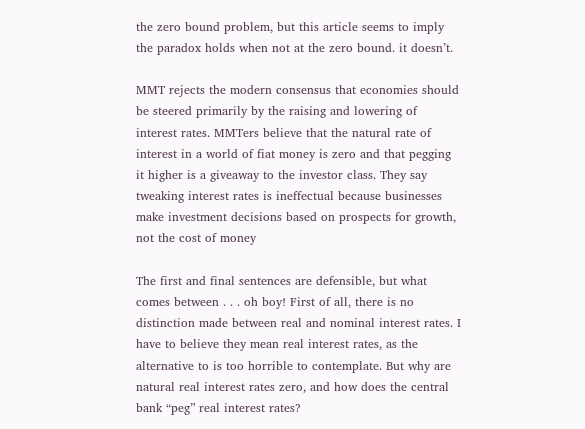the zero bound problem, but this article seems to imply the paradox holds when not at the zero bound. it doesn’t.

MMT rejects the modern consensus that economies should be steered primarily by the raising and lowering of interest rates. MMTers believe that the natural rate of interest in a world of fiat money is zero and that pegging it higher is a giveaway to the investor class. They say tweaking interest rates is ineffectual because businesses make investment decisions based on prospects for growth, not the cost of money

The first and final sentences are defensible, but what comes between . . . oh boy! First of all, there is no distinction made between real and nominal interest rates. I have to believe they mean real interest rates, as the alternative to is too horrible to contemplate. But why are natural real interest rates zero, and how does the central bank “peg” real interest rates?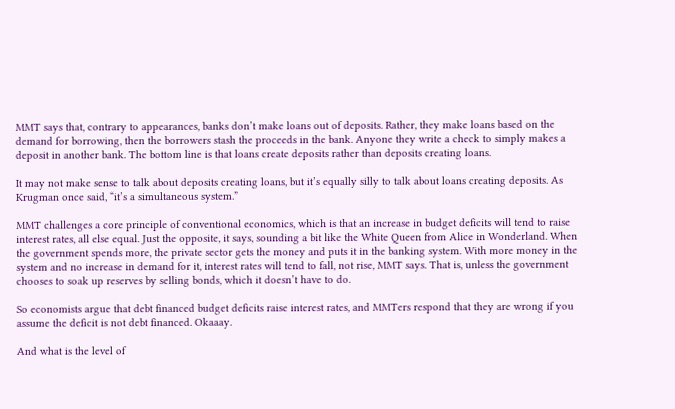MMT says that, contrary to appearances, banks don’t make loans out of deposits. Rather, they make loans based on the demand for borrowing, then the borrowers stash the proceeds in the bank. Anyone they write a check to simply makes a deposit in another bank. The bottom line is that loans create deposits rather than deposits creating loans.

It may not make sense to talk about deposits creating loans, but it’s equally silly to talk about loans creating deposits. As Krugman once said, “it’s a simultaneous system.”

MMT challenges a core principle of conventional economics, which is that an increase in budget deficits will tend to raise interest rates, all else equal. Just the opposite, it says, sounding a bit like the White Queen from Alice in Wonderland. When the government spends more, the private sector gets the money and puts it in the banking system. With more money in the system and no increase in demand for it, interest rates will tend to fall, not rise, MMT says. That is, unless the government chooses to soak up reserves by selling bonds, which it doesn’t have to do.

So economists argue that debt financed budget deficits raise interest rates, and MMTers respond that they are wrong if you assume the deficit is not debt financed. Okaaay.

And what is the level of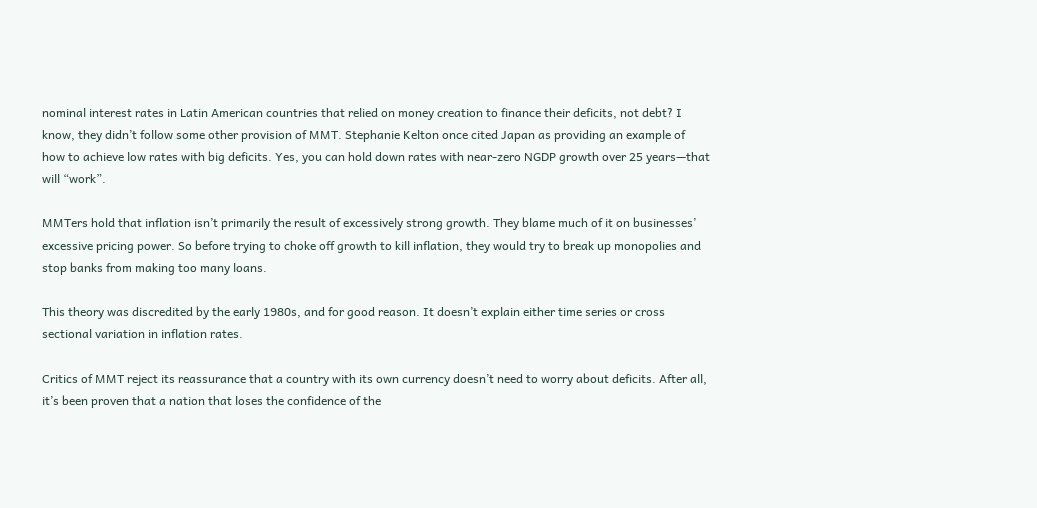nominal interest rates in Latin American countries that relied on money creation to finance their deficits, not debt? I know, they didn’t follow some other provision of MMT. Stephanie Kelton once cited Japan as providing an example of how to achieve low rates with big deficits. Yes, you can hold down rates with near-zero NGDP growth over 25 years—that will “work”.

MMTers hold that inflation isn’t primarily the result of excessively strong growth. They blame much of it on businesses’ excessive pricing power. So before trying to choke off growth to kill inflation, they would try to break up monopolies and stop banks from making too many loans.

This theory was discredited by the early 1980s, and for good reason. It doesn’t explain either time series or cross sectional variation in inflation rates.

Critics of MMT reject its reassurance that a country with its own currency doesn’t need to worry about deficits. After all, it’s been proven that a nation that loses the confidence of the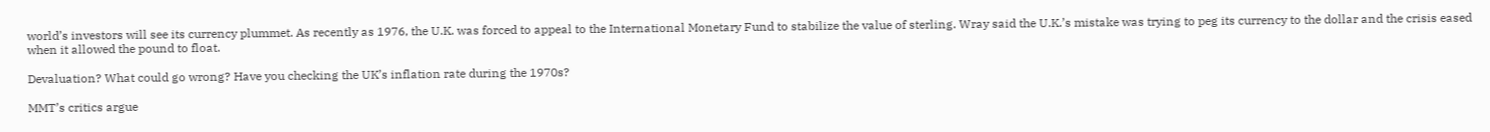world’s investors will see its currency plummet. As recently as 1976, the U.K. was forced to appeal to the International Monetary Fund to stabilize the value of sterling. Wray said the U.K.’s mistake was trying to peg its currency to the dollar and the crisis eased when it allowed the pound to float.

Devaluation? What could go wrong? Have you checking the UK’s inflation rate during the 1970s?

MMT’s critics argue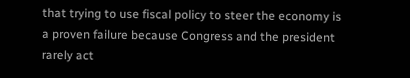that trying to use fiscal policy to steer the economy is a proven failure because Congress and the president rarely act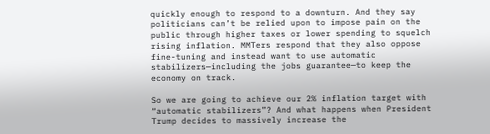quickly enough to respond to a downturn. And they say politicians can’t be relied upon to impose pain on the public through higher taxes or lower spending to squelch rising inflation. MMTers respond that they also oppose fine-tuning and instead want to use automatic stabilizers—including the jobs guarantee—to keep the economy on track.

So we are going to achieve our 2% inflation target with “automatic stabilizers”? And what happens when President Trump decides to massively increase the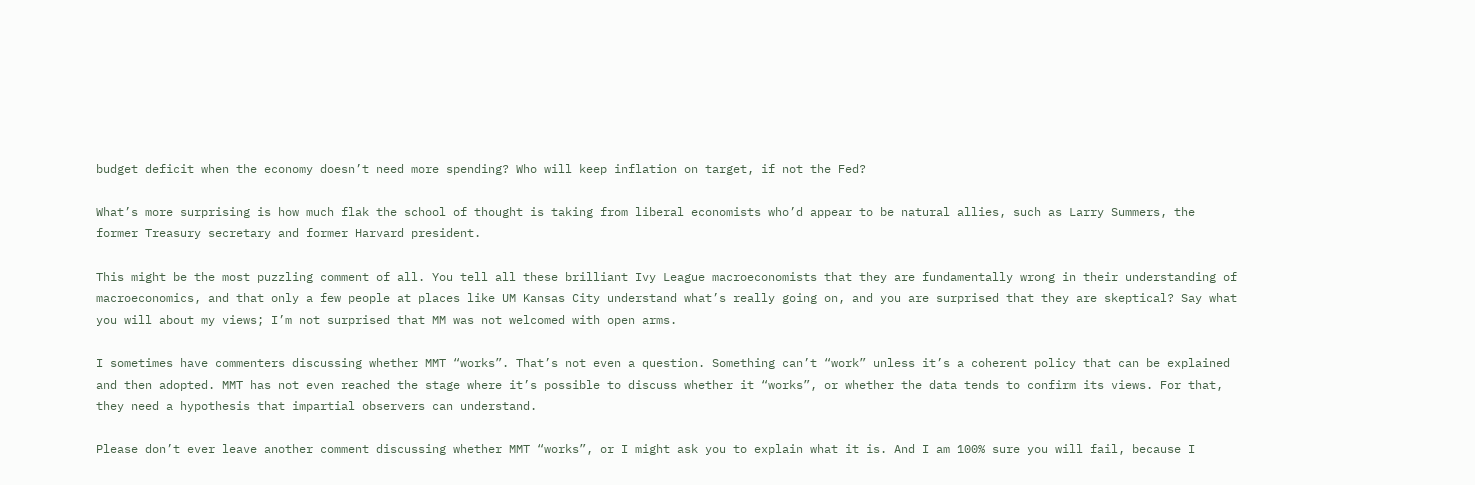budget deficit when the economy doesn’t need more spending? Who will keep inflation on target, if not the Fed?

What’s more surprising is how much flak the school of thought is taking from liberal economists who’d appear to be natural allies, such as Larry Summers, the former Treasury secretary and former Harvard president.

This might be the most puzzling comment of all. You tell all these brilliant Ivy League macroeconomists that they are fundamentally wrong in their understanding of macroeconomics, and that only a few people at places like UM Kansas City understand what’s really going on, and you are surprised that they are skeptical? Say what you will about my views; I’m not surprised that MM was not welcomed with open arms.

I sometimes have commenters discussing whether MMT “works”. That’s not even a question. Something can’t “work” unless it’s a coherent policy that can be explained and then adopted. MMT has not even reached the stage where it’s possible to discuss whether it “works”, or whether the data tends to confirm its views. For that, they need a hypothesis that impartial observers can understand.

Please don’t ever leave another comment discussing whether MMT “works”, or I might ask you to explain what it is. And I am 100% sure you will fail, because I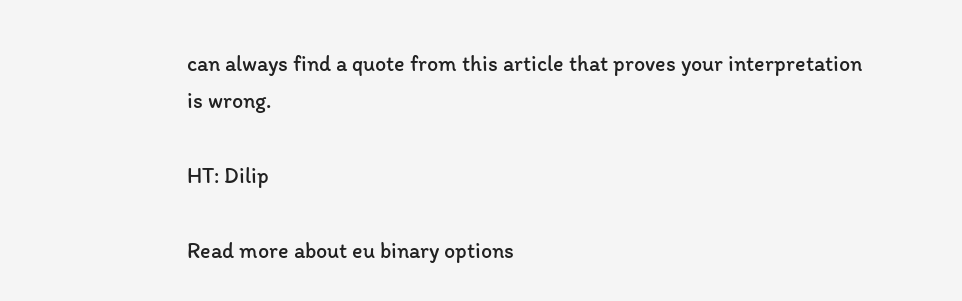can always find a quote from this article that proves your interpretation is wrong.

HT: Dilip

Read more about eu binary options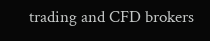trading and CFD brokers